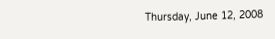Thursday, June 12, 2008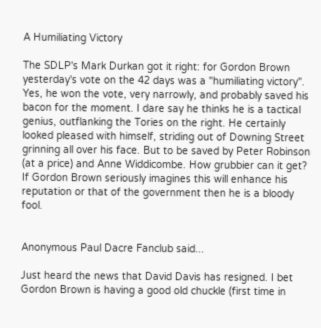A Humiliating Victory

The SDLP's Mark Durkan got it right: for Gordon Brown yesterday's vote on the 42 days was a "humiliating victory". Yes, he won the vote, very narrowly, and probably saved his bacon for the moment. I dare say he thinks he is a tactical genius, outflanking the Tories on the right. He certainly looked pleased with himself, striding out of Downing Street grinning all over his face. But to be saved by Peter Robinson (at a price) and Anne Widdicombe. How grubbier can it get? If Gordon Brown seriously imagines this will enhance his reputation or that of the government then he is a bloody fool.


Anonymous Paul Dacre Fanclub said...

Just heard the news that David Davis has resigned. I bet Gordon Brown is having a good old chuckle (first time in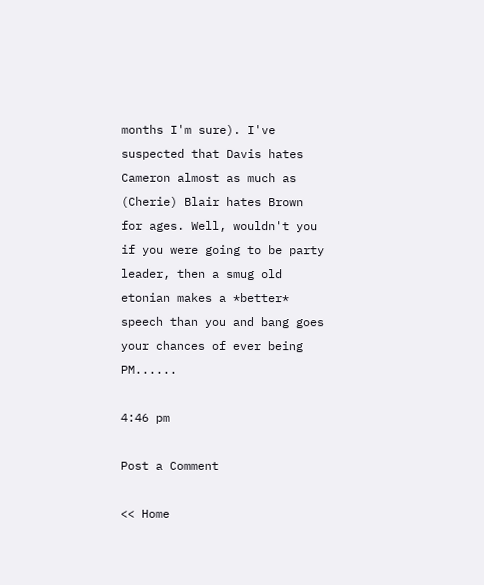months I'm sure). I've suspected that Davis hates Cameron almost as much as (Cherie) Blair hates Brown for ages. Well, wouldn't you if you were going to be party leader, then a smug old etonian makes a *better* speech than you and bang goes your chances of ever being PM......

4:46 pm

Post a Comment

<< Home